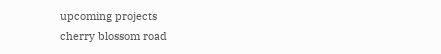upcoming projects
cherry blossom road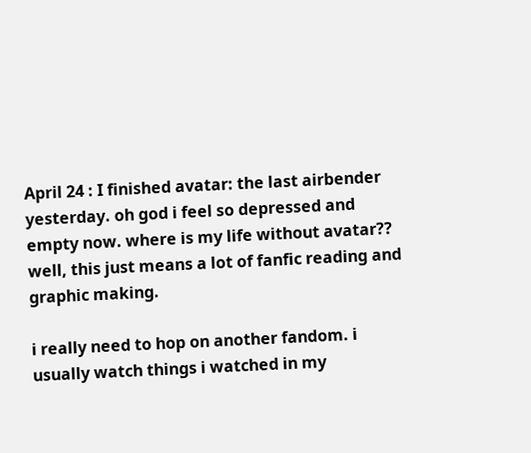April 24 : I finished avatar: the last airbender yesterday. oh god i feel so depressed and empty now. where is my life without avatar?? well, this just means a lot of fanfic reading and graphic making.

i really need to hop on another fandom. i usually watch things i watched in my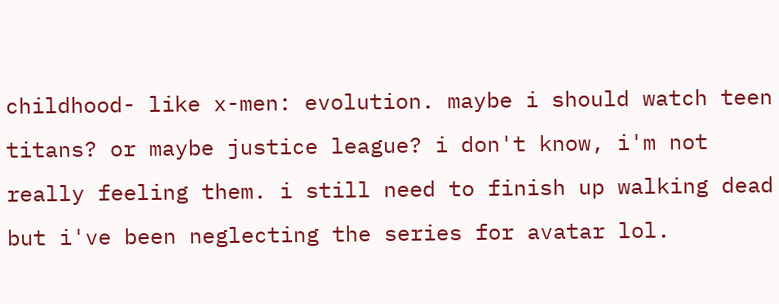childhood- like x-men: evolution. maybe i should watch teen titans? or maybe justice league? i don't know, i'm not really feeling them. i still need to finish up walking dead but i've been neglecting the series for avatar lol.